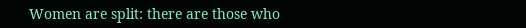Women are split: there are those who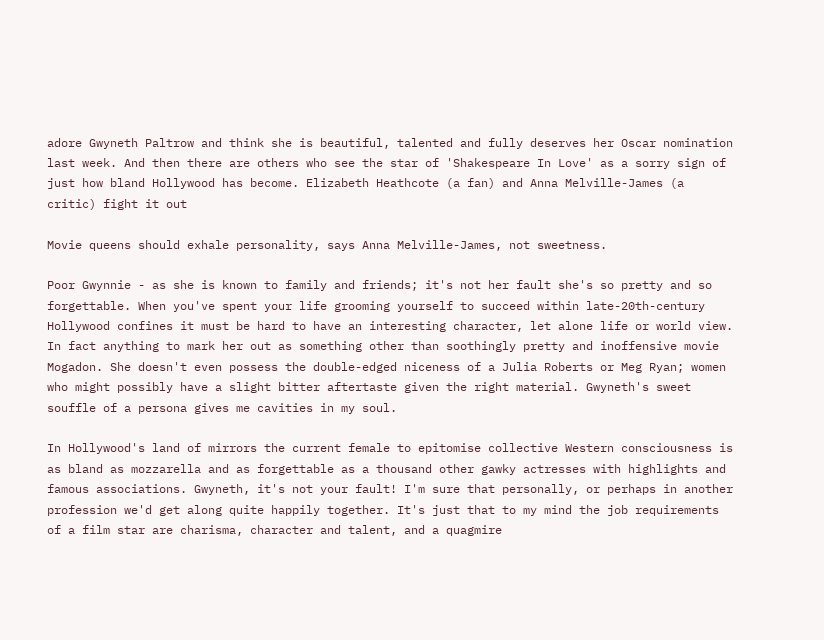adore Gwyneth Paltrow and think she is beautiful, talented and fully deserves her Oscar nomination last week. And then there are others who see the star of 'Shakespeare In Love' as a sorry sign of just how bland Hollywood has become. Elizabeth Heathcote (a fan) and Anna Melville-James (a critic) fight it out

Movie queens should exhale personality, says Anna Melville-James, not sweetness.

Poor Gwynnie - as she is known to family and friends; it's not her fault she's so pretty and so forgettable. When you've spent your life grooming yourself to succeed within late-20th-century Hollywood confines it must be hard to have an interesting character, let alone life or world view. In fact anything to mark her out as something other than soothingly pretty and inoffensive movie Mogadon. She doesn't even possess the double-edged niceness of a Julia Roberts or Meg Ryan; women who might possibly have a slight bitter aftertaste given the right material. Gwyneth's sweet souffle of a persona gives me cavities in my soul.

In Hollywood's land of mirrors the current female to epitomise collective Western consciousness is as bland as mozzarella and as forgettable as a thousand other gawky actresses with highlights and famous associations. Gwyneth, it's not your fault! I'm sure that personally, or perhaps in another profession we'd get along quite happily together. It's just that to my mind the job requirements of a film star are charisma, character and talent, and a quagmire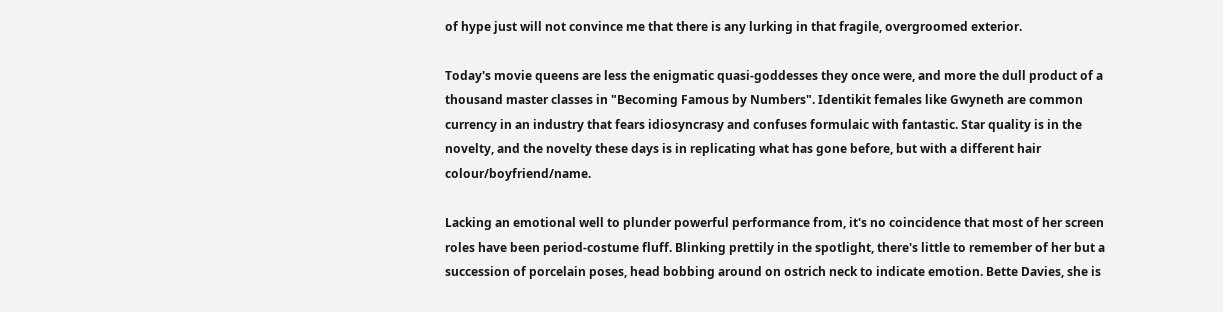of hype just will not convince me that there is any lurking in that fragile, overgroomed exterior.

Today's movie queens are less the enigmatic quasi-goddesses they once were, and more the dull product of a thousand master classes in "Becoming Famous by Numbers". Identikit females like Gwyneth are common currency in an industry that fears idiosyncrasy and confuses formulaic with fantastic. Star quality is in the novelty, and the novelty these days is in replicating what has gone before, but with a different hair colour/boyfriend/name.

Lacking an emotional well to plunder powerful performance from, it's no coincidence that most of her screen roles have been period-costume fluff. Blinking prettily in the spotlight, there's little to remember of her but a succession of porcelain poses, head bobbing around on ostrich neck to indicate emotion. Bette Davies, she is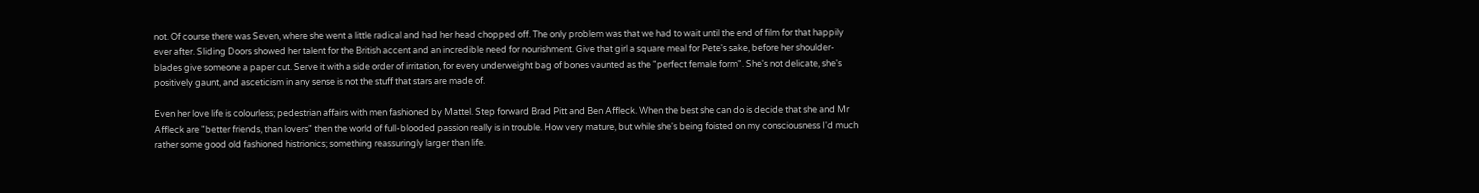not. Of course there was Seven, where she went a little radical and had her head chopped off. The only problem was that we had to wait until the end of film for that happily ever after. Sliding Doors showed her talent for the British accent and an incredible need for nourishment. Give that girl a square meal for Pete's sake, before her shoulder-blades give someone a paper cut. Serve it with a side order of irritation, for every underweight bag of bones vaunted as the "perfect female form". She's not delicate, she's positively gaunt, and asceticism in any sense is not the stuff that stars are made of.

Even her love life is colourless; pedestrian affairs with men fashioned by Mattel. Step forward Brad Pitt and Ben Affleck. When the best she can do is decide that she and Mr Affleck are "better friends, than lovers" then the world of full-blooded passion really is in trouble. How very mature, but while she's being foisted on my consciousness I'd much rather some good old fashioned histrionics; something reassuringly larger than life.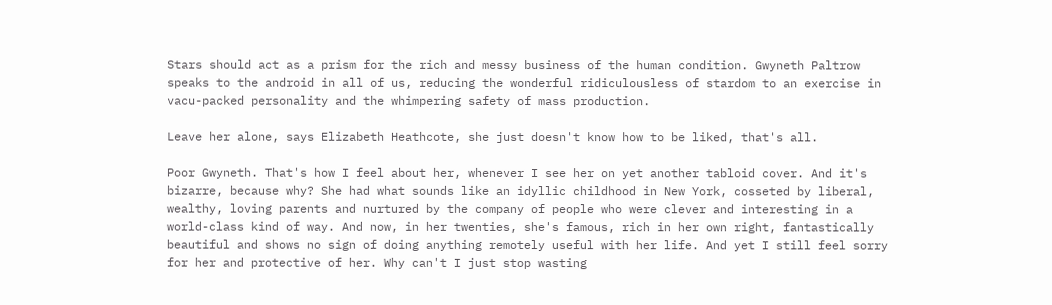Stars should act as a prism for the rich and messy business of the human condition. Gwyneth Paltrow speaks to the android in all of us, reducing the wonderful ridiculousless of stardom to an exercise in vacu-packed personality and the whimpering safety of mass production.

Leave her alone, says Elizabeth Heathcote, she just doesn't know how to be liked, that's all.

Poor Gwyneth. That's how I feel about her, whenever I see her on yet another tabloid cover. And it's bizarre, because why? She had what sounds like an idyllic childhood in New York, cosseted by liberal, wealthy, loving parents and nurtured by the company of people who were clever and interesting in a world-class kind of way. And now, in her twenties, she's famous, rich in her own right, fantastically beautiful and shows no sign of doing anything remotely useful with her life. And yet I still feel sorry for her and protective of her. Why can't I just stop wasting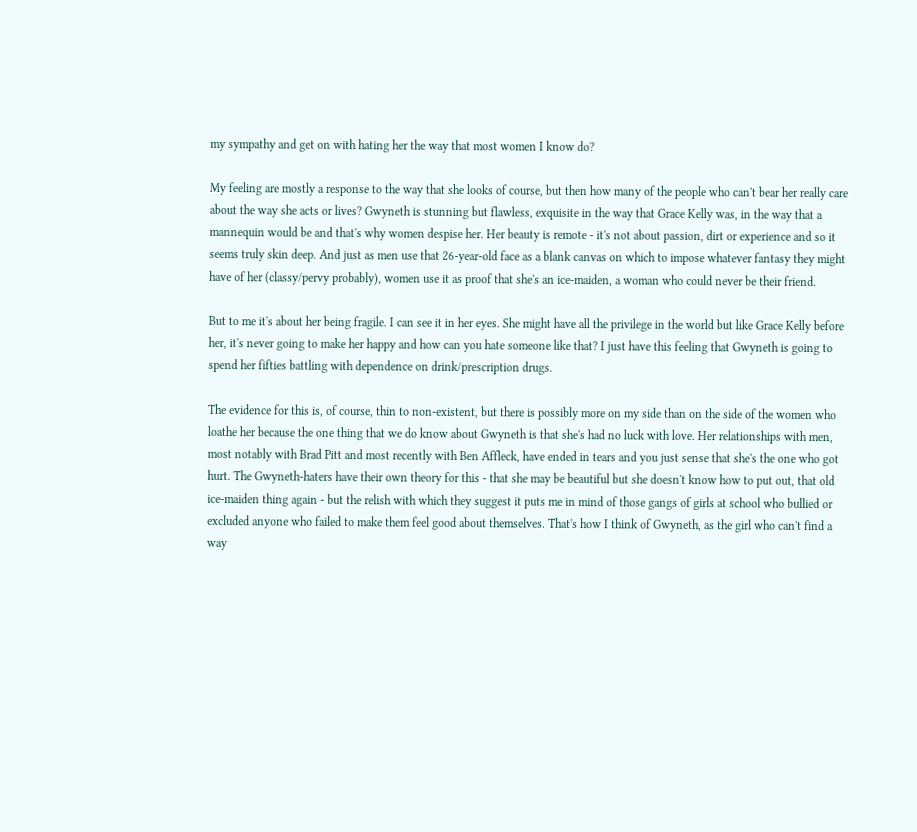my sympathy and get on with hating her the way that most women I know do?

My feeling are mostly a response to the way that she looks of course, but then how many of the people who can't bear her really care about the way she acts or lives? Gwyneth is stunning but flawless, exquisite in the way that Grace Kelly was, in the way that a mannequin would be and that's why women despise her. Her beauty is remote - it's not about passion, dirt or experience and so it seems truly skin deep. And just as men use that 26-year-old face as a blank canvas on which to impose whatever fantasy they might have of her (classy/pervy probably), women use it as proof that she's an ice-maiden, a woman who could never be their friend.

But to me it's about her being fragile. I can see it in her eyes. She might have all the privilege in the world but like Grace Kelly before her, it's never going to make her happy and how can you hate someone like that? I just have this feeling that Gwyneth is going to spend her fifties battling with dependence on drink/prescription drugs.

The evidence for this is, of course, thin to non-existent, but there is possibly more on my side than on the side of the women who loathe her because the one thing that we do know about Gwyneth is that she's had no luck with love. Her relationships with men, most notably with Brad Pitt and most recently with Ben Affleck, have ended in tears and you just sense that she's the one who got hurt. The Gwyneth-haters have their own theory for this - that she may be beautiful but she doesn't know how to put out, that old ice-maiden thing again - but the relish with which they suggest it puts me in mind of those gangs of girls at school who bullied or excluded anyone who failed to make them feel good about themselves. That's how I think of Gwyneth, as the girl who can't find a way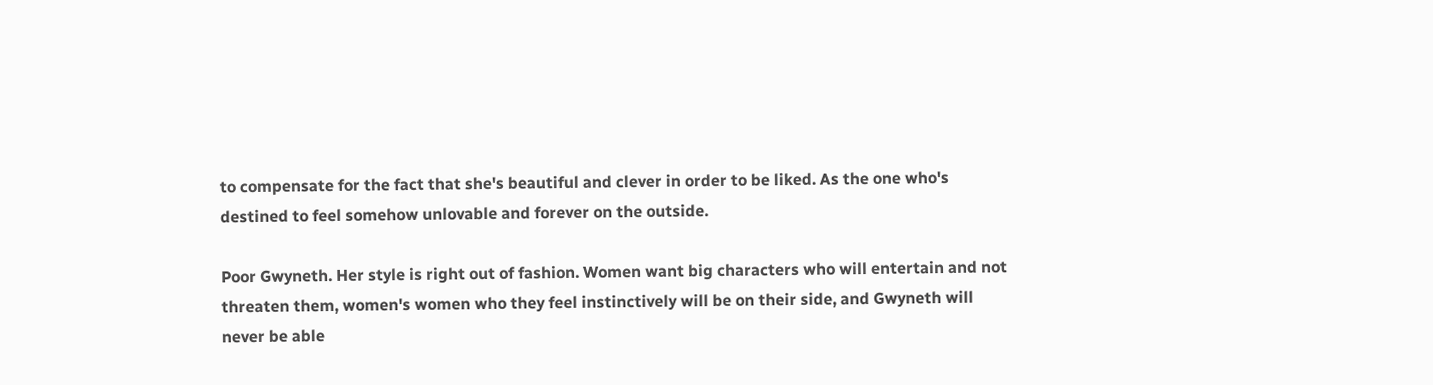to compensate for the fact that she's beautiful and clever in order to be liked. As the one who's destined to feel somehow unlovable and forever on the outside.

Poor Gwyneth. Her style is right out of fashion. Women want big characters who will entertain and not threaten them, women's women who they feel instinctively will be on their side, and Gwyneth will never be able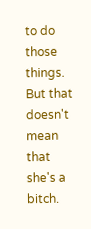to do those things. But that doesn't mean that she's a bitch.